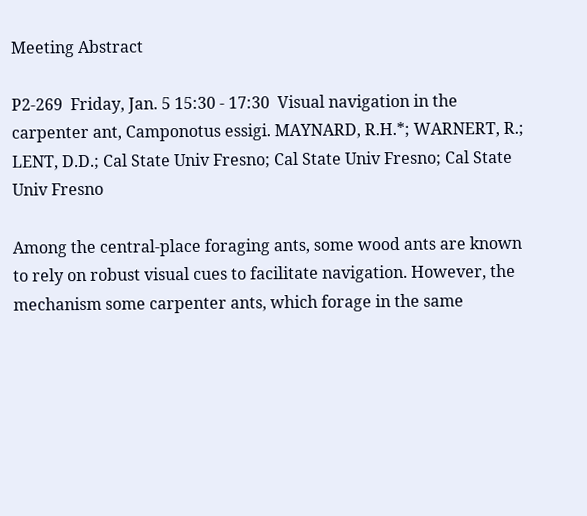Meeting Abstract

P2-269  Friday, Jan. 5 15:30 - 17:30  Visual navigation in the carpenter ant, Camponotus essigi. MAYNARD, R.H.*; WARNERT, R.; LENT, D.D.; Cal State Univ Fresno; Cal State Univ Fresno; Cal State Univ Fresno

Among the central-place foraging ants, some wood ants are known to rely on robust visual cues to facilitate navigation. However, the mechanism some carpenter ants, which forage in the same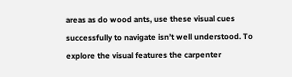areas as do wood ants, use these visual cues successfully to navigate isn’t well understood. To explore the visual features the carpenter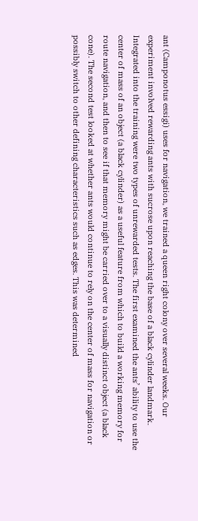ant (Camponotus essigi) uses for navigation, we trained a queen right colony over several weeks. Our experiment involved rewarding ants with sucrose upon reaching the base of a black cylinder landmark. Integrated into the training were two types of unrewarded tests. The first examined the ants’ ability to use the center of mass of an object (a black cylinder) as a useful feature from which to build a working memory for route navigation, and then to see if that memory might be carried over to a visually distinct object (a black cone). The second test looked at whether ants would continue to rely on the center of mass for navigation or possibly switch to other defining characteristics such as edges. This was determined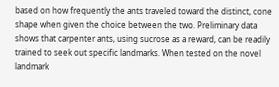based on how frequently the ants traveled toward the distinct, cone shape when given the choice between the two. Preliminary data shows that carpenter ants, using sucrose as a reward, can be readily trained to seek out specific landmarks. When tested on the novel landmark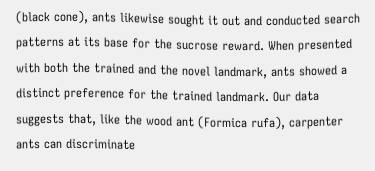(black cone), ants likewise sought it out and conducted search patterns at its base for the sucrose reward. When presented with both the trained and the novel landmark, ants showed a distinct preference for the trained landmark. Our data suggests that, like the wood ant (Formica rufa), carpenter ants can discriminate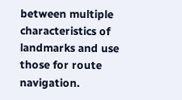between multiple characteristics of landmarks and use those for route navigation.